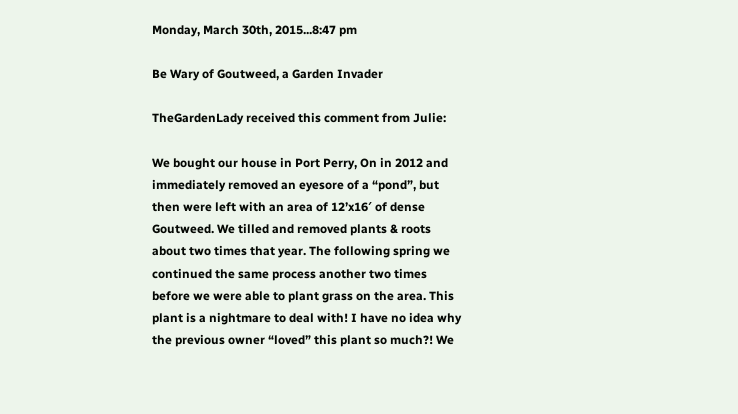Monday, March 30th, 2015...8:47 pm

Be Wary of Goutweed, a Garden Invader

TheGardenLady received this comment from Julie:

We bought our house in Port Perry, On in 2012 and immediately removed an eyesore of a “pond”, but then were left with an area of 12’x16′ of dense Goutweed. We tilled and removed plants & roots about two times that year. The following spring we continued the same process another two times before we were able to plant grass on the area. This plant is a nightmare to deal with! I have no idea why the previous owner “loved” this plant so much?! We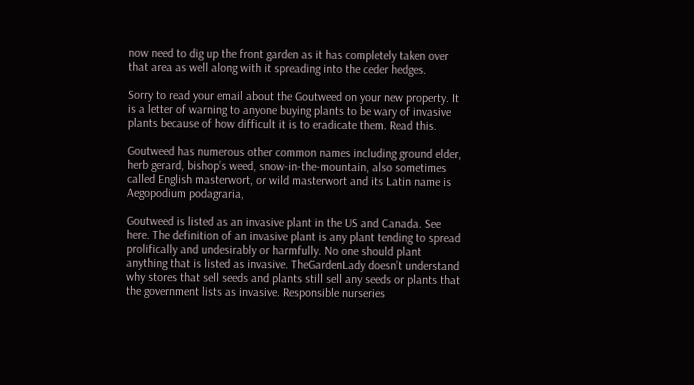now need to dig up the front garden as it has completely taken over that area as well along with it spreading into the ceder hedges.

Sorry to read your email about the Goutweed on your new property. It is a letter of warning to anyone buying plants to be wary of invasive plants because of how difficult it is to eradicate them. Read this.

Goutweed has numerous other common names including ground elder, herb gerard, bishop’s weed, snow-in-the-mountain, also sometimes called English masterwort, or wild masterwort and its Latin name is Aegopodium podagraria,

Goutweed is listed as an invasive plant in the US and Canada. See here. The definition of an invasive plant is any plant tending to spread prolifically and undesirably or harmfully. No one should plant anything that is listed as invasive. TheGardenLady doesn’t understand why stores that sell seeds and plants still sell any seeds or plants that the government lists as invasive. Responsible nurseries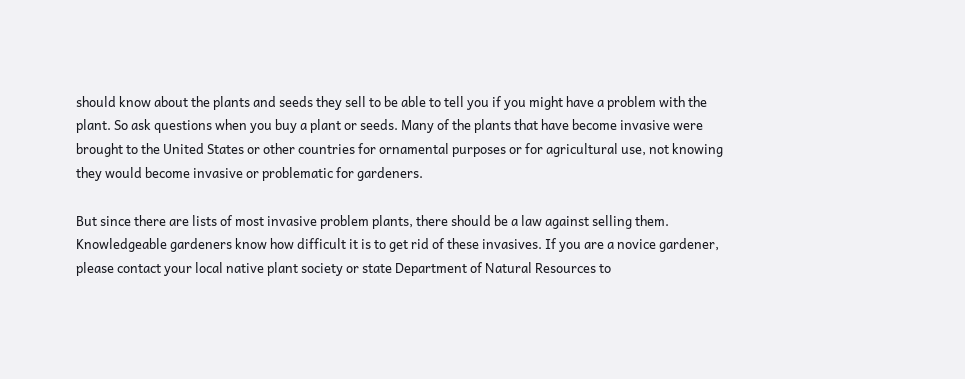should know about the plants and seeds they sell to be able to tell you if you might have a problem with the plant. So ask questions when you buy a plant or seeds. Many of the plants that have become invasive were brought to the United States or other countries for ornamental purposes or for agricultural use, not knowing they would become invasive or problematic for gardeners.

But since there are lists of most invasive problem plants, there should be a law against selling them. Knowledgeable gardeners know how difficult it is to get rid of these invasives. If you are a novice gardener, please contact your local native plant society or state Department of Natural Resources to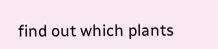find out which plants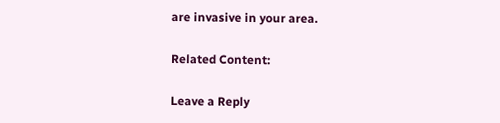are invasive in your area.

Related Content:

Leave a Reply